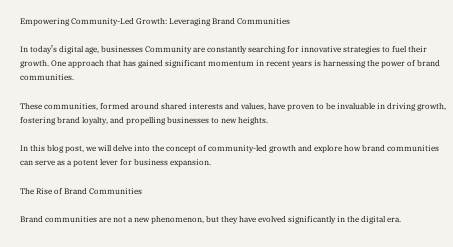Empowering Community-Led Growth: Leveraging Brand Communities

In today’s digital age, businesses Community are constantly searching for innovative strategies to fuel their growth. One approach that has gained significant momentum in recent years is harnessing the power of brand communities.

These communities, formed around shared interests and values, have proven to be invaluable in driving growth, fostering brand loyalty, and propelling businesses to new heights.

In this blog post, we will delve into the concept of community-led growth and explore how brand communities can serve as a potent lever for business expansion.

The Rise of Brand Communities

Brand communities are not a new phenomenon, but they have evolved significantly in the digital era.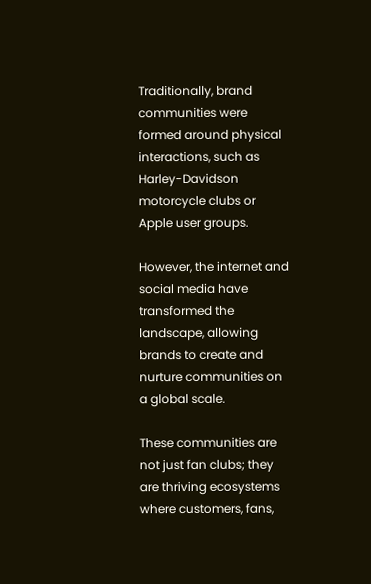Traditionally, brand communities were formed around physical interactions, such as Harley-Davidson motorcycle clubs or Apple user groups.

However, the internet and social media have transformed the landscape, allowing brands to create and nurture communities on a global scale.

These communities are not just fan clubs; they are thriving ecosystems where customers, fans,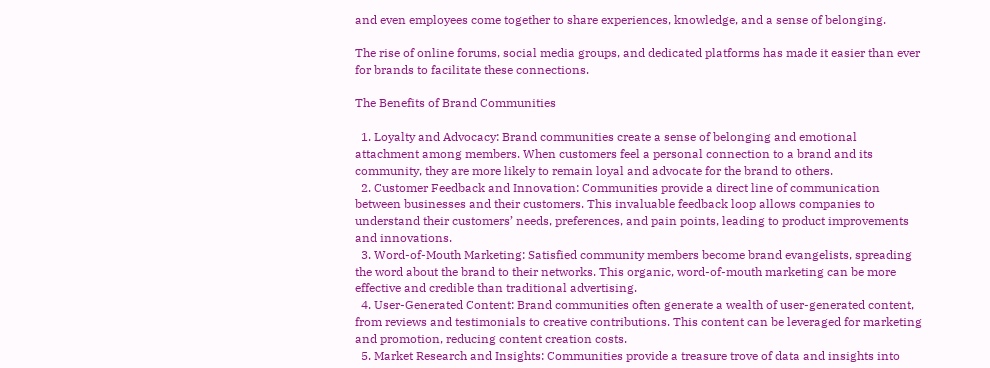and even employees come together to share experiences, knowledge, and a sense of belonging.

The rise of online forums, social media groups, and dedicated platforms has made it easier than ever for brands to facilitate these connections.

The Benefits of Brand Communities

  1. Loyalty and Advocacy: Brand communities create a sense of belonging and emotional attachment among members. When customers feel a personal connection to a brand and its community, they are more likely to remain loyal and advocate for the brand to others.
  2. Customer Feedback and Innovation: Communities provide a direct line of communication between businesses and their customers. This invaluable feedback loop allows companies to understand their customers’ needs, preferences, and pain points, leading to product improvements and innovations.
  3. Word-of-Mouth Marketing: Satisfied community members become brand evangelists, spreading the word about the brand to their networks. This organic, word-of-mouth marketing can be more effective and credible than traditional advertising.
  4. User-Generated Content: Brand communities often generate a wealth of user-generated content, from reviews and testimonials to creative contributions. This content can be leveraged for marketing and promotion, reducing content creation costs.
  5. Market Research and Insights: Communities provide a treasure trove of data and insights into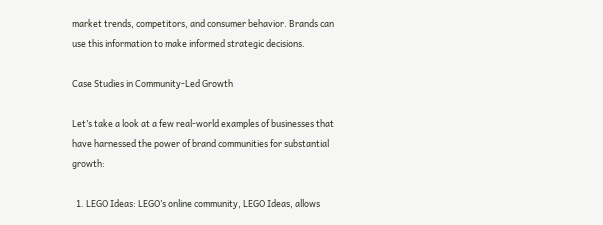market trends, competitors, and consumer behavior. Brands can use this information to make informed strategic decisions.

Case Studies in Community-Led Growth

Let’s take a look at a few real-world examples of businesses that have harnessed the power of brand communities for substantial growth:

  1. LEGO Ideas: LEGO’s online community, LEGO Ideas, allows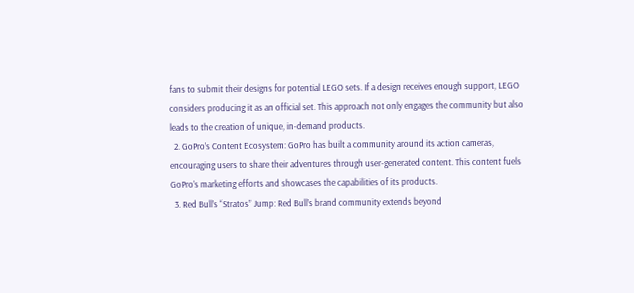fans to submit their designs for potential LEGO sets. If a design receives enough support, LEGO considers producing it as an official set. This approach not only engages the community but also leads to the creation of unique, in-demand products.
  2. GoPro’s Content Ecosystem: GoPro has built a community around its action cameras, encouraging users to share their adventures through user-generated content. This content fuels GoPro’s marketing efforts and showcases the capabilities of its products.
  3. Red Bull’s “Stratos” Jump: Red Bull’s brand community extends beyond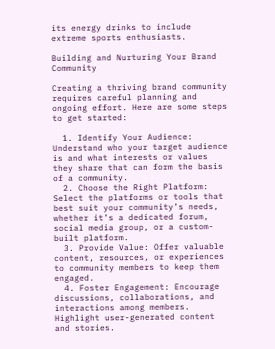its energy drinks to include extreme sports enthusiasts.

Building and Nurturing Your Brand Community

Creating a thriving brand community requires careful planning and ongoing effort. Here are some steps to get started:

  1. Identify Your Audience: Understand who your target audience is and what interests or values they share that can form the basis of a community.
  2. Choose the Right Platform: Select the platforms or tools that best suit your community’s needs, whether it’s a dedicated forum, social media group, or a custom-built platform.
  3. Provide Value: Offer valuable content, resources, or experiences to community members to keep them engaged.
  4. Foster Engagement: Encourage discussions, collaborations, and interactions among members. Highlight user-generated content and stories.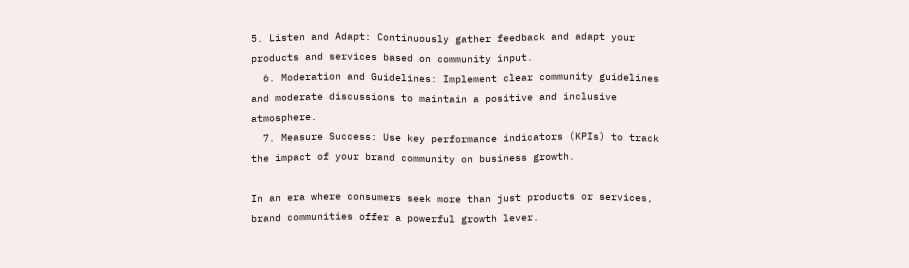5. Listen and Adapt: Continuously gather feedback and adapt your products and services based on community input.
  6. Moderation and Guidelines: Implement clear community guidelines and moderate discussions to maintain a positive and inclusive atmosphere.
  7. Measure Success: Use key performance indicators (KPIs) to track the impact of your brand community on business growth.

In an era where consumers seek more than just products or services, brand communities offer a powerful growth lever.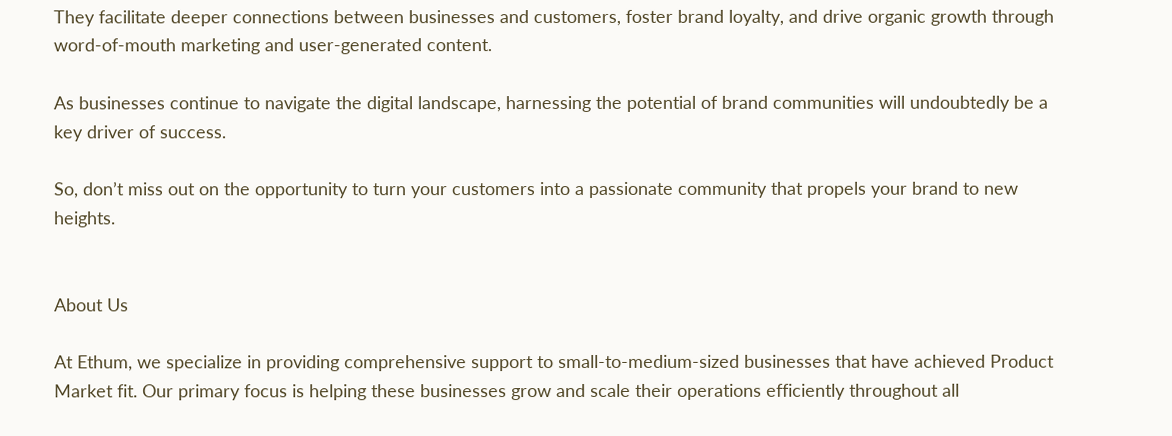They facilitate deeper connections between businesses and customers, foster brand loyalty, and drive organic growth through word-of-mouth marketing and user-generated content.

As businesses continue to navigate the digital landscape, harnessing the potential of brand communities will undoubtedly be a key driver of success.

So, don’t miss out on the opportunity to turn your customers into a passionate community that propels your brand to new heights.


About Us

At Ethum, we specialize in providing comprehensive support to small-to-medium-sized businesses that have achieved Product Market fit. Our primary focus is helping these businesses grow and scale their operations efficiently throughout all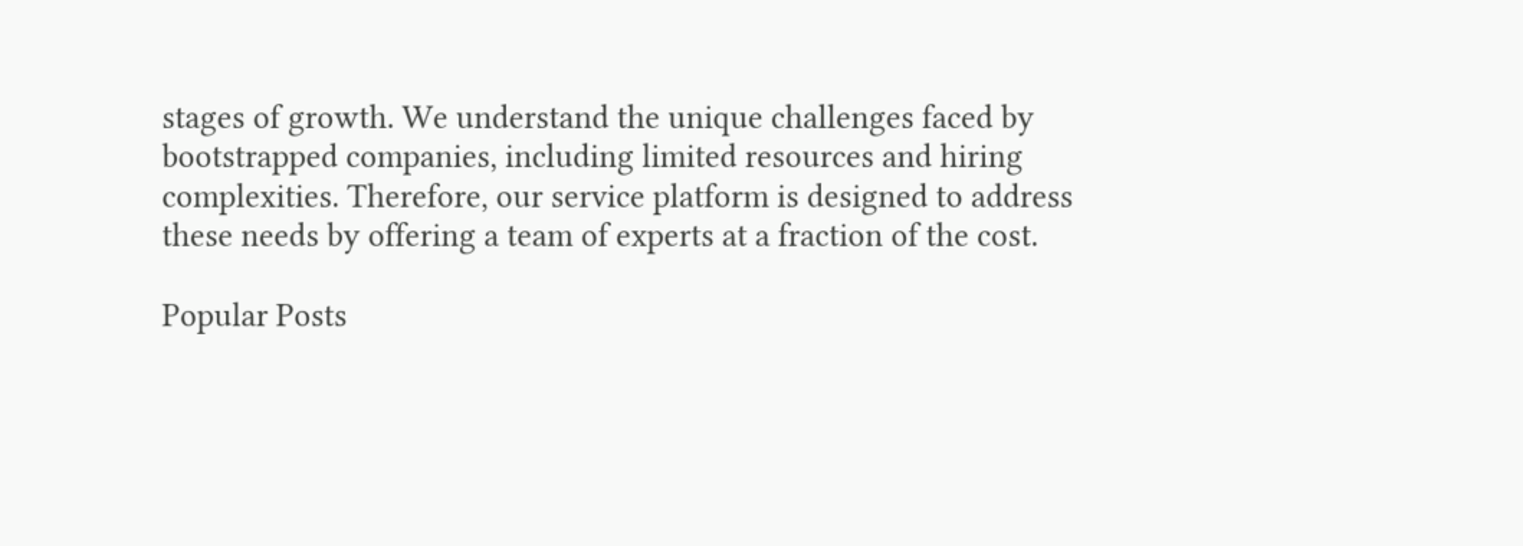stages of growth. We understand the unique challenges faced by bootstrapped companies, including limited resources and hiring complexities. Therefore, our service platform is designed to address these needs by offering a team of experts at a fraction of the cost.

Popular Posts